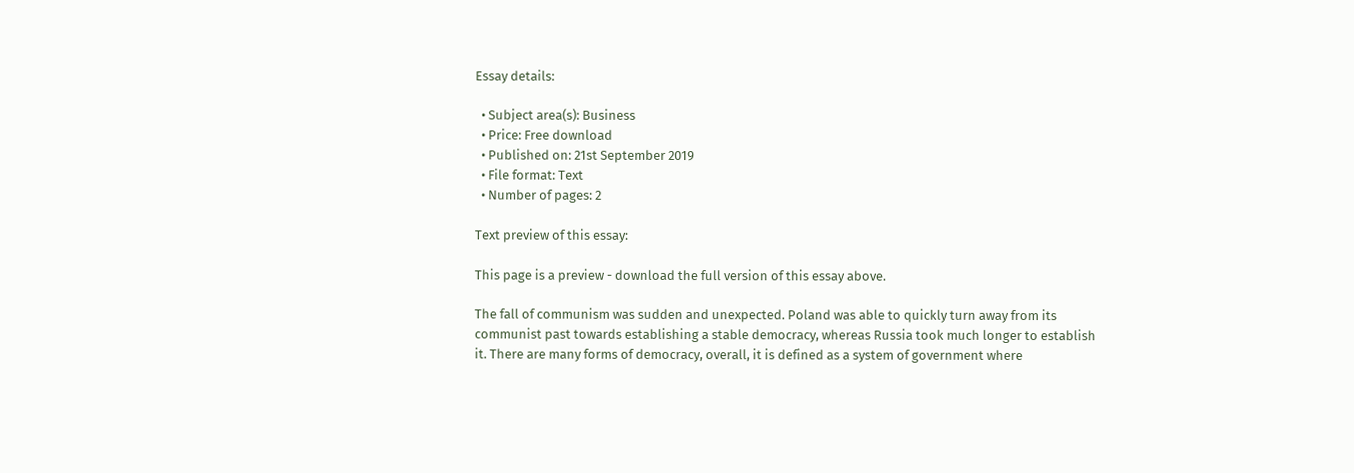Essay details:

  • Subject area(s): Business
  • Price: Free download
  • Published on: 21st September 2019
  • File format: Text
  • Number of pages: 2

Text preview of this essay:

This page is a preview - download the full version of this essay above.

The fall of communism was sudden and unexpected. Poland was able to quickly turn away from its communist past towards establishing a stable democracy, whereas Russia took much longer to establish it. There are many forms of democracy, overall, it is defined as a system of government where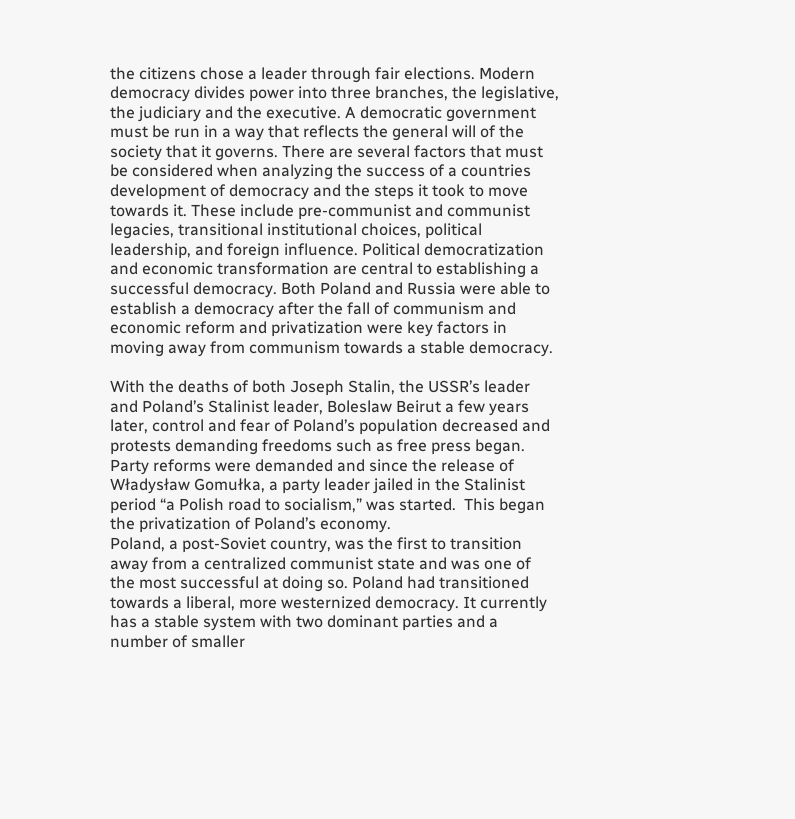the citizens chose a leader through fair elections. Modern democracy divides power into three branches, the legislative, the judiciary and the executive. A democratic government must be run in a way that reflects the general will of the society that it governs. There are several factors that must be considered when analyzing the success of a countries development of democracy and the steps it took to move towards it. These include pre-communist and communist legacies, transitional institutional choices, political leadership, and foreign influence. Political democratization and economic transformation are central to establishing a successful democracy. Both Poland and Russia were able to establish a democracy after the fall of communism and economic reform and privatization were key factors in moving away from communism towards a stable democracy.

With the deaths of both Joseph Stalin, the USSR’s leader and Poland’s Stalinist leader, Boleslaw Beirut a few years later, control and fear of Poland’s population decreased and protests demanding freedoms such as free press began. Party reforms were demanded and since the release of Władysław Gomułka, a party leader jailed in the Stalinist period “a Polish road to socialism,” was started.  This began the privatization of Poland’s economy.
Poland, a post-Soviet country, was the first to transition away from a centralized communist state and was one of the most successful at doing so. Poland had transitioned towards a liberal, more westernized democracy. It currently has a stable system with two dominant parties and a number of smaller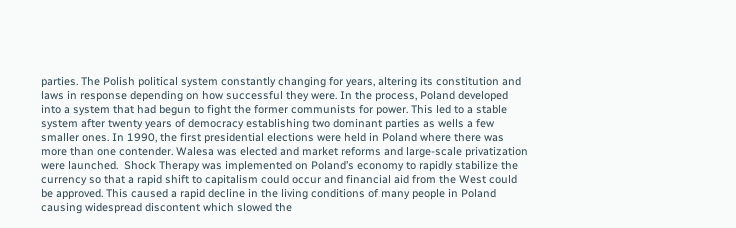parties. The Polish political system constantly changing for years, altering its constitution and laws in response depending on how successful they were. In the process, Poland developed into a system that had begun to fight the former communists for power. This led to a stable system after twenty years of democracy establishing two dominant parties as wells a few smaller ones. In 1990, the first presidential elections were held in Poland where there was more than one contender. Walesa was elected and market reforms and large-scale privatization were launched.  Shock Therapy was implemented on Poland’s economy to rapidly stabilize the currency so that a rapid shift to capitalism could occur and financial aid from the West could be approved. This caused a rapid decline in the living conditions of many people in Poland causing widespread discontent which slowed the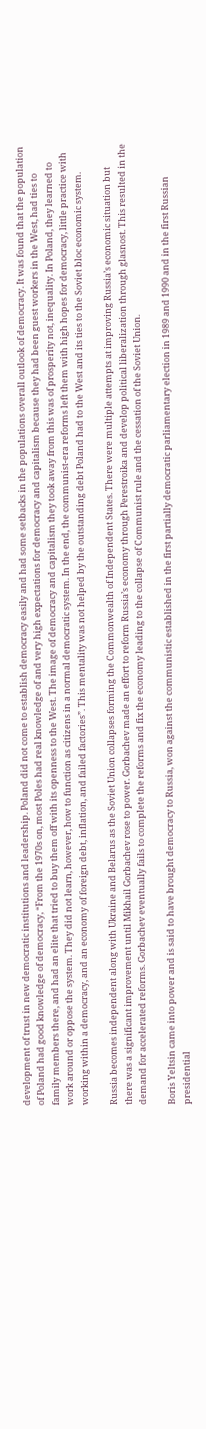development of trust in new democratic institutions and leadership. Poland did not come to establish democracy easily and had some setbacks in the populations overall outlook of democracy. It was found that the population of Poland had good knowledge of democracy, “From the 1970s on, most Poles had real knowledge of and very high expectations for democracy and capitalism because they had been guest workers in the West, had ties to family members there, and had an elite that tried to buy them off with its openness to the West. The image of democracy and capitalism they took away from this was of prosperity not, inequality. In Poland, they learned to work around or oppose the system. They did not learn, however, how to function as citizens in a normal democratic system. In the end, the communist-era reforms left them with high hopes for democracy, little practice with working within a democracy, and an economy of foreign debt, inflation, and failed factories”. This mentality was not helped by the outstanding debt Poland had to the West and its ties to the Soviet bloc economic system.

Russia becomes independent along with Ukraine and Belarus as the Soviet Union collapses forming the Commonwealth of Independent States. There were multiple attempts at improving Russia’s economic situation but there was a significant improvement until Mikhail Gorbachev rose to power. Gorbachev made an effort to reform Russia’s economy through Perestroika and develop political liberalization through glasnost. This resulted in the demand for accelerated reforms. Gorbachev eventually fails to complete the reforms and fix the economy leading to the collapse of Communist rule and the cessation of the Soviet Union.

Boris Yeltsin came into power and is said to have brought democracy to Russia, won against the communistic established in the first partially democratic parliamentary election in 1989 and 1990 and in the first Russian presidential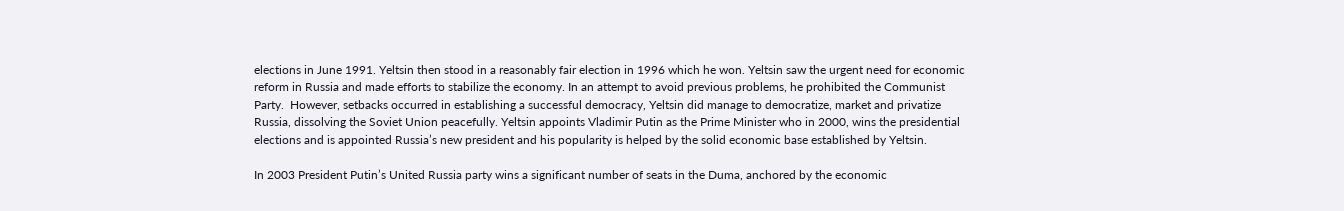elections in June 1991. Yeltsin then stood in a reasonably fair election in 1996 which he won. Yeltsin saw the urgent need for economic reform in Russia and made efforts to stabilize the economy. In an attempt to avoid previous problems, he prohibited the Communist Party.  However, setbacks occurred in establishing a successful democracy, Yeltsin did manage to democratize, market and privatize Russia, dissolving the Soviet Union peacefully. Yeltsin appoints Vladimir Putin as the Prime Minister who in 2000, wins the presidential elections and is appointed Russia’s new president and his popularity is helped by the solid economic base established by Yeltsin.

In 2003 President Putin’s United Russia party wins a significant number of seats in the Duma, anchored by the economic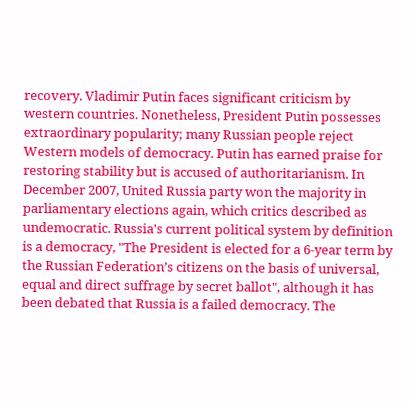recovery. Vladimir Putin faces significant criticism by western countries. Nonetheless, President Putin possesses extraordinary popularity; many Russian people reject Western models of democracy. Putin has earned praise for restoring stability but is accused of authoritarianism. In December 2007, United Russia party won the majority in parliamentary elections again, which critics described as undemocratic. Russia's current political system by definition is a democracy, "The President is elected for a 6-year term by the Russian Federation’s citizens on the basis of universal, equal and direct suffrage by secret ballot", although it has been debated that Russia is a failed democracy. The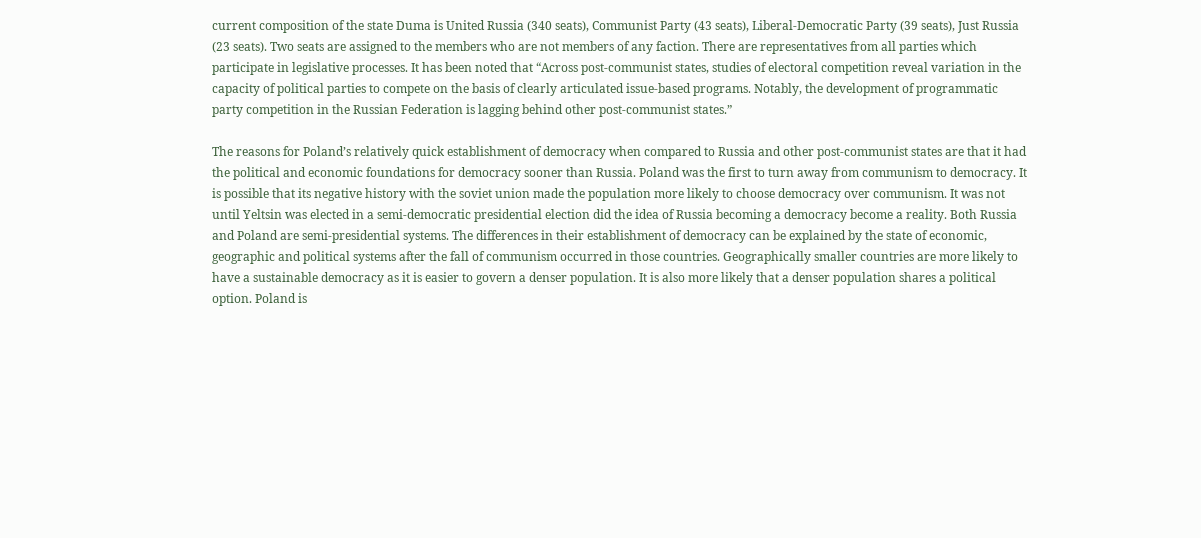current composition of the state Duma is United Russia (340 seats), Communist Party (43 seats), Liberal-Democratic Party (39 seats), Just Russia (23 seats). Two seats are assigned to the members who are not members of any faction. There are representatives from all parties which participate in legislative processes. It has been noted that “Across post-communist states, studies of electoral competition reveal variation in the capacity of political parties to compete on the basis of clearly articulated issue-based programs. Notably, the development of programmatic party competition in the Russian Federation is lagging behind other post-communist states.”

The reasons for Poland’s relatively quick establishment of democracy when compared to Russia and other post-communist states are that it had the political and economic foundations for democracy sooner than Russia. Poland was the first to turn away from communism to democracy. It is possible that its negative history with the soviet union made the population more likely to choose democracy over communism. It was not until Yeltsin was elected in a semi-democratic presidential election did the idea of Russia becoming a democracy become a reality. Both Russia and Poland are semi-presidential systems. The differences in their establishment of democracy can be explained by the state of economic, geographic and political systems after the fall of communism occurred in those countries. Geographically smaller countries are more likely to have a sustainable democracy as it is easier to govern a denser population. It is also more likely that a denser population shares a political option. Poland is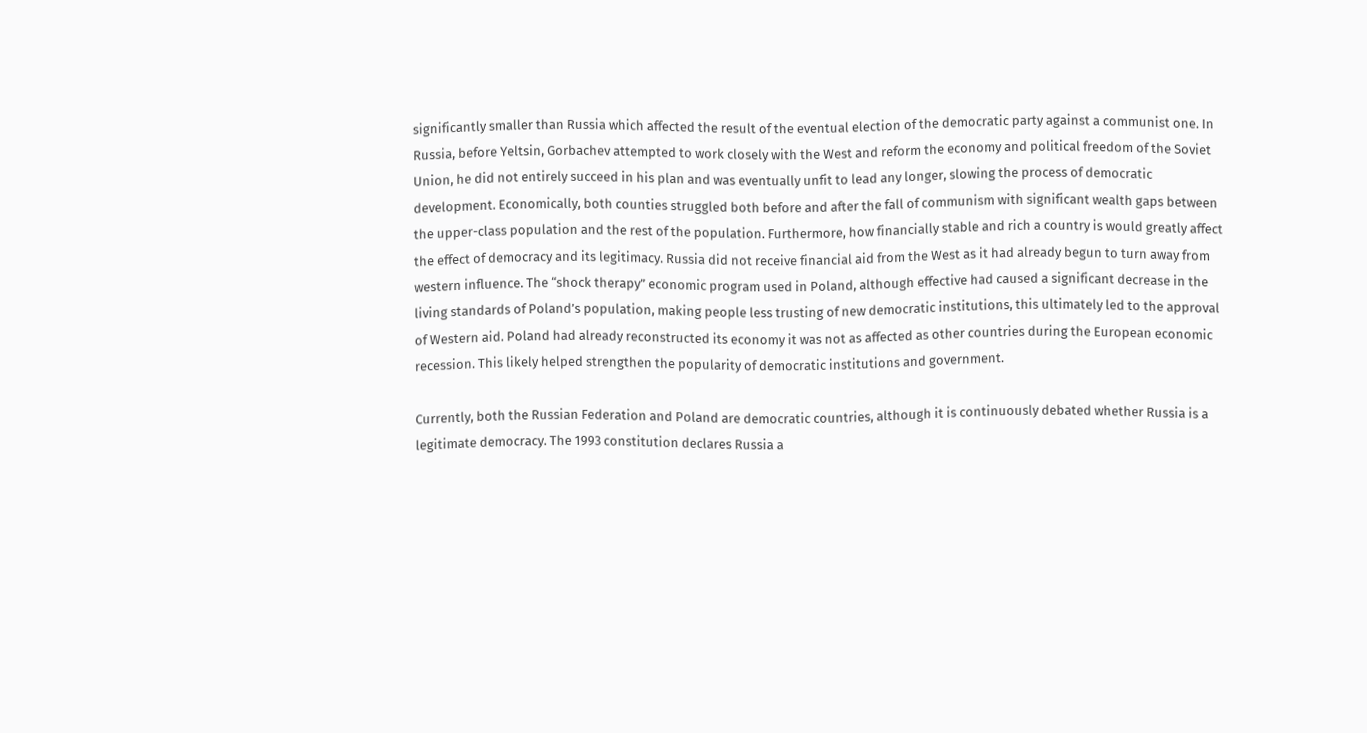significantly smaller than Russia which affected the result of the eventual election of the democratic party against a communist one. In Russia, before Yeltsin, Gorbachev attempted to work closely with the West and reform the economy and political freedom of the Soviet Union, he did not entirely succeed in his plan and was eventually unfit to lead any longer, slowing the process of democratic development. Economically, both counties struggled both before and after the fall of communism with significant wealth gaps between the upper-class population and the rest of the population. Furthermore, how financially stable and rich a country is would greatly affect the effect of democracy and its legitimacy. Russia did not receive financial aid from the West as it had already begun to turn away from western influence. The “shock therapy” economic program used in Poland, although effective had caused a significant decrease in the living standards of Poland’s population, making people less trusting of new democratic institutions, this ultimately led to the approval of Western aid. Poland had already reconstructed its economy it was not as affected as other countries during the European economic recession. This likely helped strengthen the popularity of democratic institutions and government.

Currently, both the Russian Federation and Poland are democratic countries, although it is continuously debated whether Russia is a legitimate democracy. The 1993 constitution declares Russia a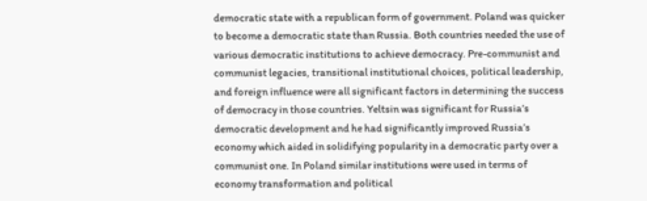democratic state with a republican form of government. Poland was quicker to become a democratic state than Russia. Both countries needed the use of various democratic institutions to achieve democracy. Pre-communist and communist legacies, transitional institutional choices, political leadership, and foreign influence were all significant factors in determining the success of democracy in those countries. Yeltsin was significant for Russia’s democratic development and he had significantly improved Russia’s economy which aided in solidifying popularity in a democratic party over a communist one. In Poland similar institutions were used in terms of economy transformation and political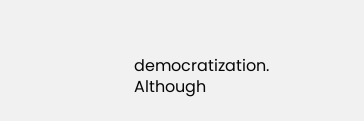democratization. Although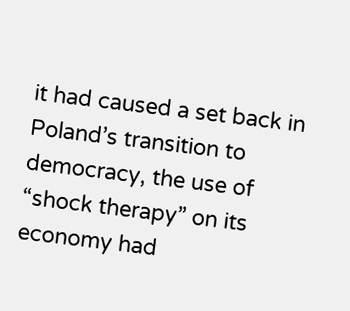it had caused a set back in Poland’s transition to democracy, the use of “shock therapy” on its economy had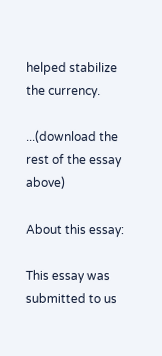helped stabilize the currency.

...(download the rest of the essay above)

About this essay:

This essay was submitted to us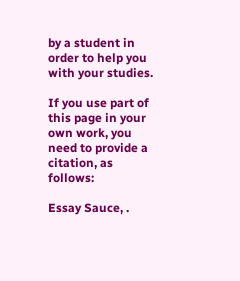by a student in order to help you with your studies.

If you use part of this page in your own work, you need to provide a citation, as follows:

Essay Sauce, .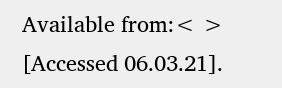Available from:< > [Accessed 06.03.21].